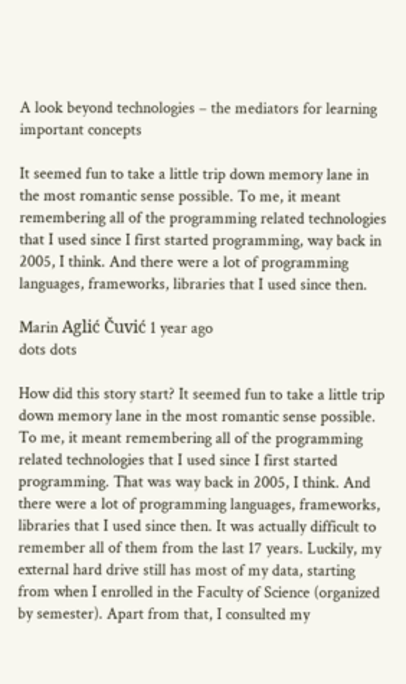A look beyond technologies – the mediators for learning important concepts

It seemed fun to take a little trip down memory lane in the most romantic sense possible. To me, it meant remembering all of the programming related technologies that I used since I first started programming, way back in 2005, I think. And there were a lot of programming languages, frameworks, libraries that I used since then.

Marin Aglić Čuvić 1 year ago
dots dots

How did this story start? It seemed fun to take a little trip down memory lane in the most romantic sense possible. To me, it meant remembering all of the programming related technologies that I used since I first started programming. That was way back in 2005, I think. And there were a lot of programming languages, frameworks, libraries that I used since then. It was actually difficult to remember all of them from the last 17 years. Luckily, my external hard drive still has most of my data, starting from when I enrolled in the Faculty of Science (organized by semester). Apart from that, I consulted my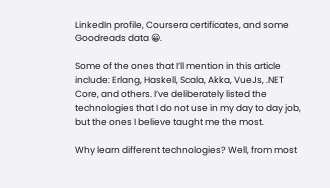LinkedIn profile, Coursera certificates, and some Goodreads data 😀.

Some of the ones that I’ll mention in this article include: Erlang, Haskell, Scala, Akka, VueJs, .NET Core, and others. I’ve deliberately listed the technologies that I do not use in my day to day job, but the ones I believe taught me the most.

Why learn different technologies? Well, from most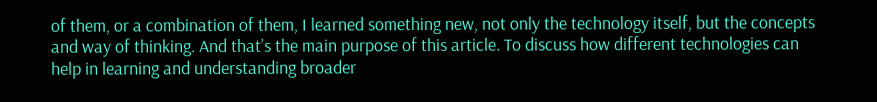of them, or a combination of them, I learned something new, not only the technology itself, but the concepts and way of thinking. And that’s the main purpose of this article. To discuss how different technologies can help in learning and understanding broader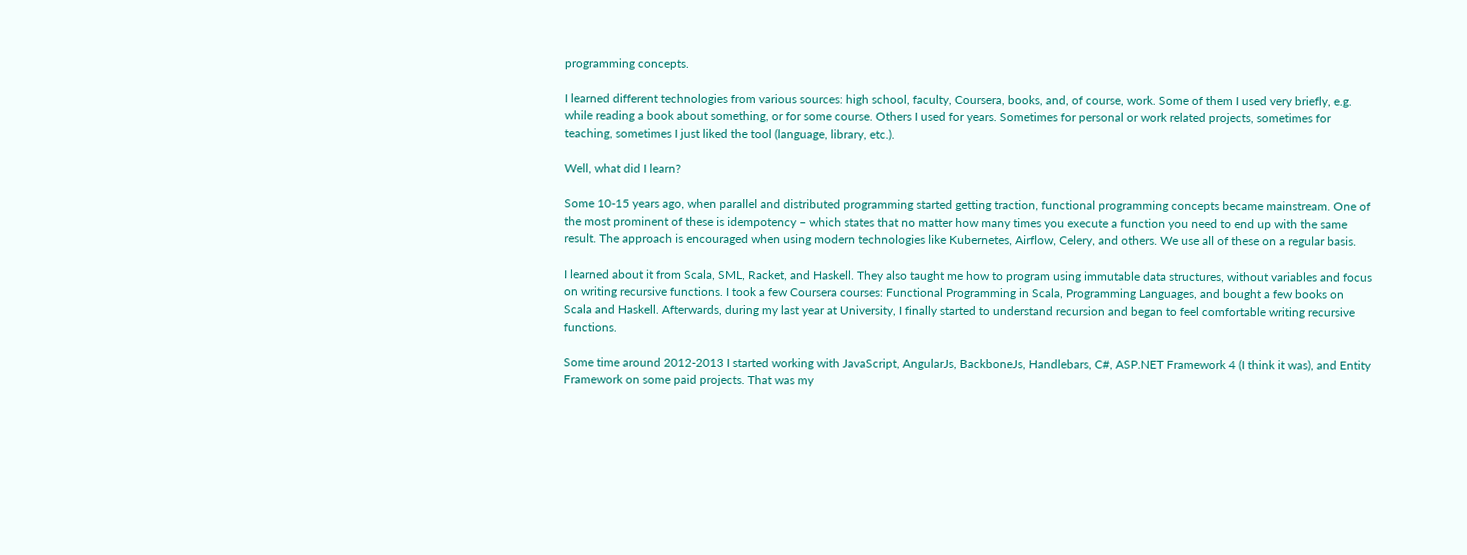programming concepts.

I learned different technologies from various sources: high school, faculty, Coursera, books, and, of course, work. Some of them I used very briefly, e.g. while reading a book about something, or for some course. Others I used for years. Sometimes for personal or work related projects, sometimes for teaching, sometimes I just liked the tool (language, library, etc.).

Well, what did I learn?

Some 10-15 years ago, when parallel and distributed programming started getting traction, functional programming concepts became mainstream. One of the most prominent of these is idempotency – which states that no matter how many times you execute a function you need to end up with the same result. The approach is encouraged when using modern technologies like Kubernetes, Airflow, Celery, and others. We use all of these on a regular basis.

I learned about it from Scala, SML, Racket, and Haskell. They also taught me how to program using immutable data structures, without variables and focus on writing recursive functions. I took a few Coursera courses: Functional Programming in Scala, Programming Languages, and bought a few books on Scala and Haskell. Afterwards, during my last year at University, I finally started to understand recursion and began to feel comfortable writing recursive functions.

Some time around 2012-2013 I started working with JavaScript, AngularJs, BackboneJs, Handlebars, C#, ASP.NET Framework 4 (I think it was), and Entity Framework on some paid projects. That was my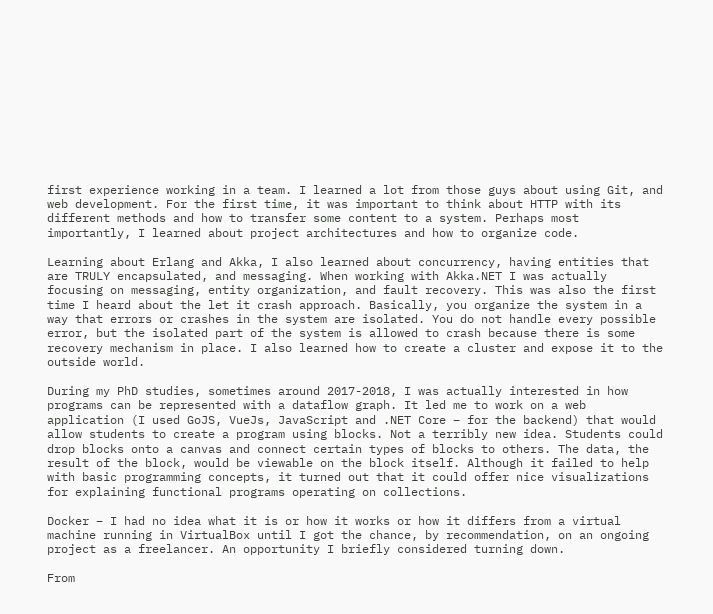first experience working in a team. I learned a lot from those guys about using Git, and web development. For the first time, it was important to think about HTTP with its different methods and how to transfer some content to a system. Perhaps most importantly, I learned about project architectures and how to organize code.

Learning about Erlang and Akka, I also learned about concurrency, having entities that are TRULY encapsulated, and messaging. When working with Akka.NET I was actually focusing on messaging, entity organization, and fault recovery. This was also the first time I heard about the let it crash approach. Basically, you organize the system in a way that errors or crashes in the system are isolated. You do not handle every possible error, but the isolated part of the system is allowed to crash because there is some recovery mechanism in place. I also learned how to create a cluster and expose it to the outside world.

During my PhD studies, sometimes around 2017-2018, I was actually interested in how programs can be represented with a dataflow graph. It led me to work on a web application (I used GoJS, VueJs, JavaScript and .NET Core – for the backend) that would allow students to create a program using blocks. Not a terribly new idea. Students could drop blocks onto a canvas and connect certain types of blocks to others. The data, the result of the block, would be viewable on the block itself. Although it failed to help with basic programming concepts, it turned out that it could offer nice visualizations for explaining functional programs operating on collections.

Docker – I had no idea what it is or how it works or how it differs from a virtual machine running in VirtualBox until I got the chance, by recommendation, on an ongoing project as a freelancer. An opportunity I briefly considered turning down.

From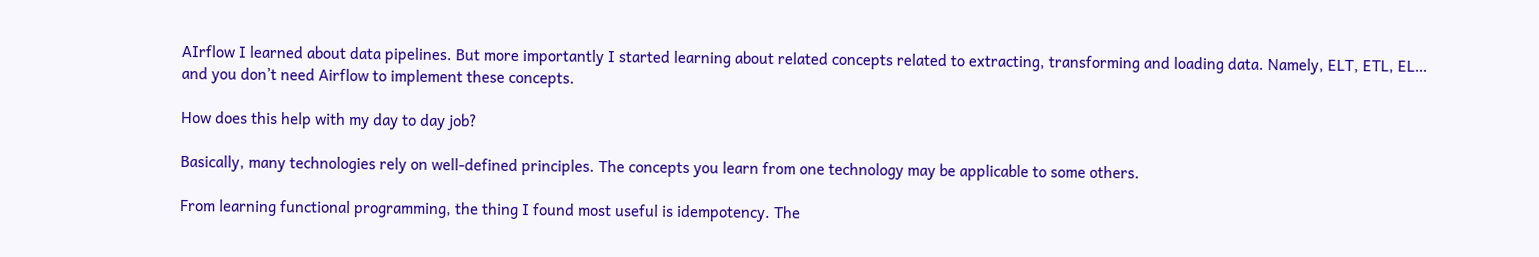AIrflow I learned about data pipelines. But more importantly I started learning about related concepts related to extracting, transforming and loading data. Namely, ELT, ETL, EL… and you don’t need Airflow to implement these concepts.

How does this help with my day to day job?

Basically, many technologies rely on well-defined principles. The concepts you learn from one technology may be applicable to some others.

From learning functional programming, the thing I found most useful is idempotency. The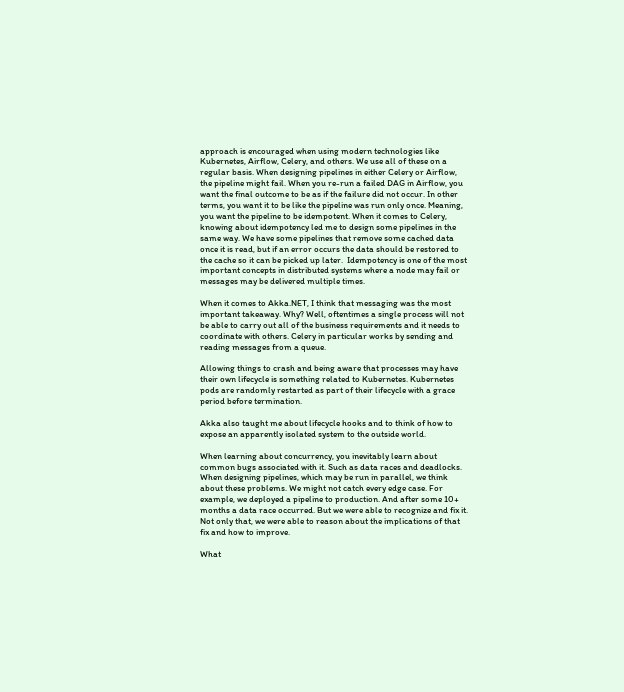approach is encouraged when using modern technologies like Kubernetes, Airflow, Celery, and others. We use all of these on a regular basis. When designing pipelines in either Celery or Airflow, the pipeline might fail. When you re-run a failed DAG in Airflow, you want the final outcome to be as if the failure did not occur. In other terms, you want it to be like the pipeline was run only once. Meaning, you want the pipeline to be idempotent. When it comes to Celery, knowing about idempotency led me to design some pipelines in the same way. We have some pipelines that remove some cached data once it is read, but if an error occurs the data should be restored to the cache so it can be picked up later.  Idempotency is one of the most important concepts in distributed systems where a node may fail or messages may be delivered multiple times.

When it comes to Akka.NET, I think that messaging was the most important takeaway. Why? Well, oftentimes a single process will not be able to carry out all of the business requirements and it needs to coordinate with others. Celery in particular works by sending and reading messages from a queue.

Allowing things to crash and being aware that processes may have their own lifecycle is something related to Kubernetes. Kubernetes pods are randomly restarted as part of their lifecycle with a grace period before termination.

Akka also taught me about lifecycle hooks and to think of how to expose an apparently isolated system to the outside world.

When learning about concurrency, you inevitably learn about common bugs associated with it. Such as data races and deadlocks. When designing pipelines, which may be run in parallel, we think about these problems. We might not catch every edge case. For example, we deployed a pipeline to production. And after some 10+ months a data race occurred. But we were able to recognize and fix it. Not only that, we were able to reason about the implications of that fix and how to improve.

What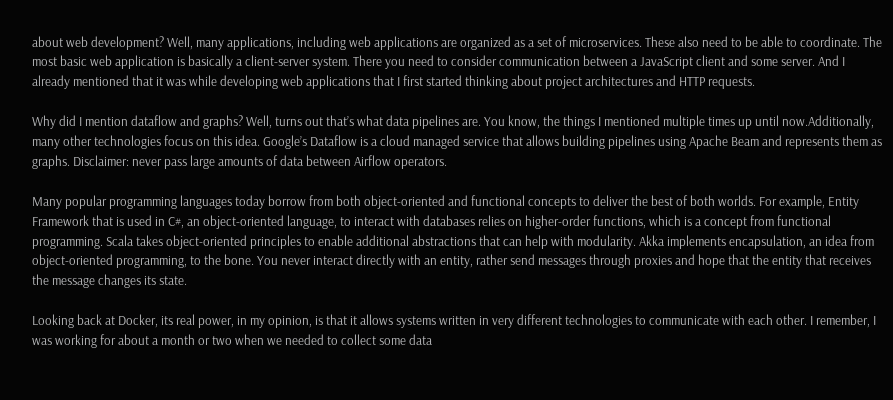about web development? Well, many applications, including web applications are organized as a set of microservices. These also need to be able to coordinate. The most basic web application is basically a client-server system. There you need to consider communication between a JavaScript client and some server. And I already mentioned that it was while developing web applications that I first started thinking about project architectures and HTTP requests.

Why did I mention dataflow and graphs? Well, turns out that’s what data pipelines are. You know, the things I mentioned multiple times up until now.Additionally, many other technologies focus on this idea. Google’s Dataflow is a cloud managed service that allows building pipelines using Apache Beam and represents them as graphs. Disclaimer: never pass large amounts of data between Airflow operators.

Many popular programming languages today borrow from both object-oriented and functional concepts to deliver the best of both worlds. For example, Entity Framework that is used in C#, an object-oriented language, to interact with databases relies on higher-order functions, which is a concept from functional programming. Scala takes object-oriented principles to enable additional abstractions that can help with modularity. Akka implements encapsulation, an idea from object-oriented programming, to the bone. You never interact directly with an entity, rather send messages through proxies and hope that the entity that receives the message changes its state.

Looking back at Docker, its real power, in my opinion, is that it allows systems written in very different technologies to communicate with each other. I remember, I was working for about a month or two when we needed to collect some data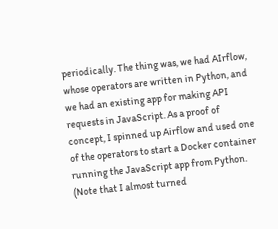periodically. The thing was, we had AIrflow, whose operators are written in Python, and we had an existing app for making API requests in JavaScript. As a proof of concept, I spinned up Airflow and used one of the operators to start a Docker container running the JavaScript app from Python. (Note that I almost turned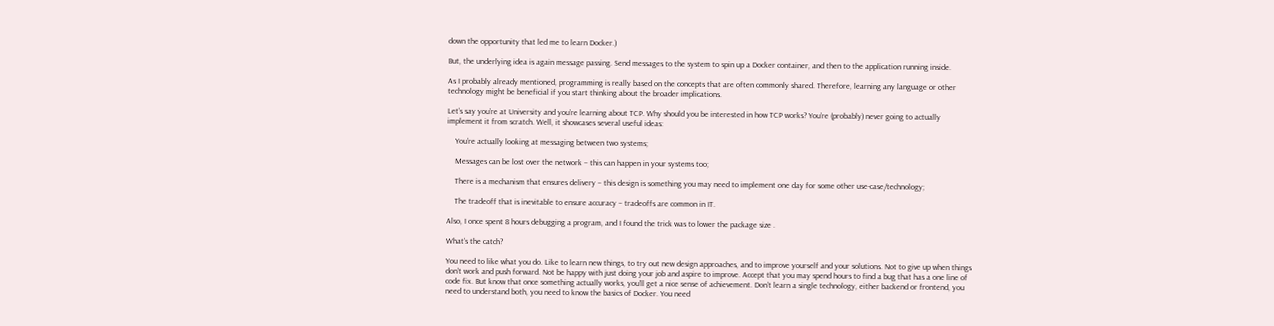down the opportunity that led me to learn Docker.)

But, the underlying idea is again message passing. Send messages to the system to spin up a Docker container, and then to the application running inside.

As I probably already mentioned, programming is really based on the concepts that are often commonly shared. Therefore, learning any language or other technology might be beneficial if you start thinking about the broader implications.

Let’s say you’re at University and you’re learning about TCP. Why should you be interested in how TCP works? You’re (probably) never going to actually implement it from scratch. Well, it showcases several useful ideas:

    You’re actually looking at messaging between two systems;

    Messages can be lost over the network – this can happen in your systems too;

    There is a mechanism that ensures delivery – this design is something you may need to implement one day for some other use-case/technology;

    The tradeoff that is inevitable to ensure accuracy – tradeoffs are common in IT.

Also, I once spent 8 hours debugging a program, and I found the trick was to lower the package size .

What’s the catch?

You need to like what you do. Like to learn new things, to try out new design approaches, and to improve yourself and your solutions. Not to give up when things don’t work and push forward. Not be happy with just doing your job and aspire to improve. Accept that you may spend hours to find a bug that has a one line of code fix. But know that once something actually works, you’ll get a nice sense of achievement. Don’t learn a single technology, either backend or frontend, you need to understand both, you need to know the basics of Docker. You need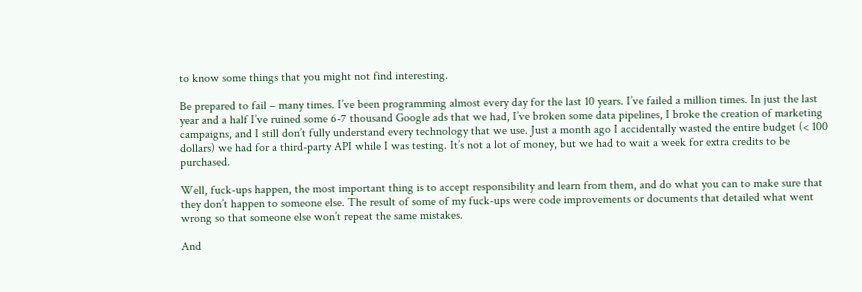to know some things that you might not find interesting.

Be prepared to fail – many times. I’ve been programming almost every day for the last 10 years. I’ve failed a million times. In just the last year and a half I’ve ruined some 6-7 thousand Google ads that we had, I’ve broken some data pipelines, I broke the creation of marketing campaigns, and I still don’t fully understand every technology that we use. Just a month ago I accidentally wasted the entire budget (< 100 dollars) we had for a third-party API while I was testing. It’s not a lot of money, but we had to wait a week for extra credits to be purchased.

Well, fuck-ups happen, the most important thing is to accept responsibility and learn from them, and do what you can to make sure that they don’t happen to someone else. The result of some of my fuck-ups were code improvements or documents that detailed what went wrong so that someone else won’t repeat the same mistakes.

And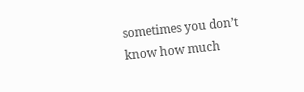sometimes you don’t know how much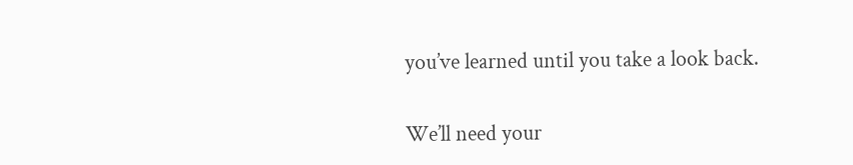you’ve learned until you take a look back.


We’ll need your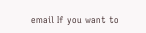email If you want to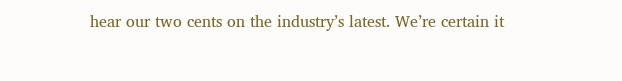hear our two cents on the industry’s latest. We’re certain it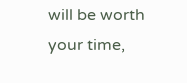will be worth your time,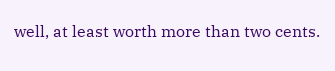well, at least worth more than two cents.